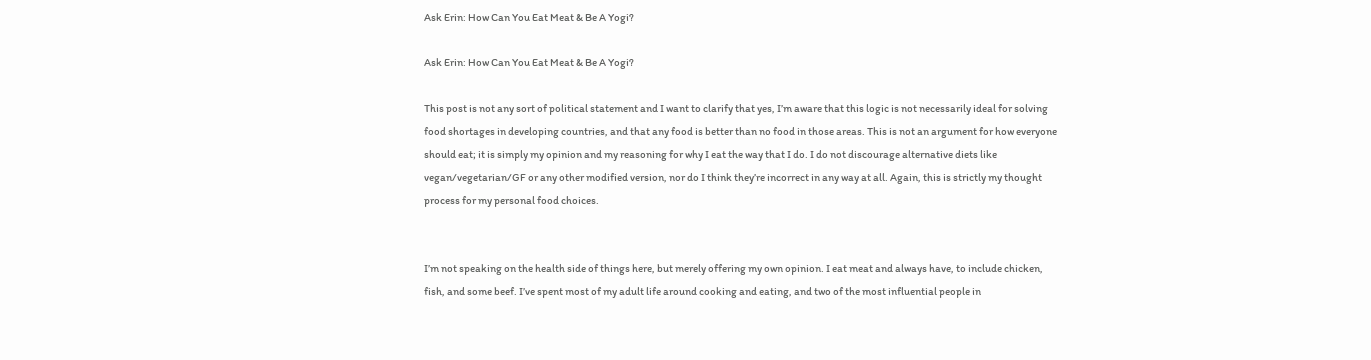Ask Erin: How Can You Eat Meat & Be A Yogi?

Ask Erin: How Can You Eat Meat & Be A Yogi?

This post is not any sort of political statement and I want to clarify that yes, I’m aware that this logic is not necessarily ideal for solving food shortages in developing countries, and that any food is better than no food in those areas. This is not an argument for how everyone should eat; it is simply my opinion and my reasoning for why I eat the way that I do. I do not discourage alternative diets like vegan/vegetarian/GF or any other modified version, nor do I think they’re incorrect in any way at all. Again, this is strictly my thought process for my personal food choices.


I’m not speaking on the health side of things here, but merely offering my own opinion. I eat meat and always have, to include chicken, fish, and some beef. I’ve spent most of my adult life around cooking and eating, and two of the most influential people in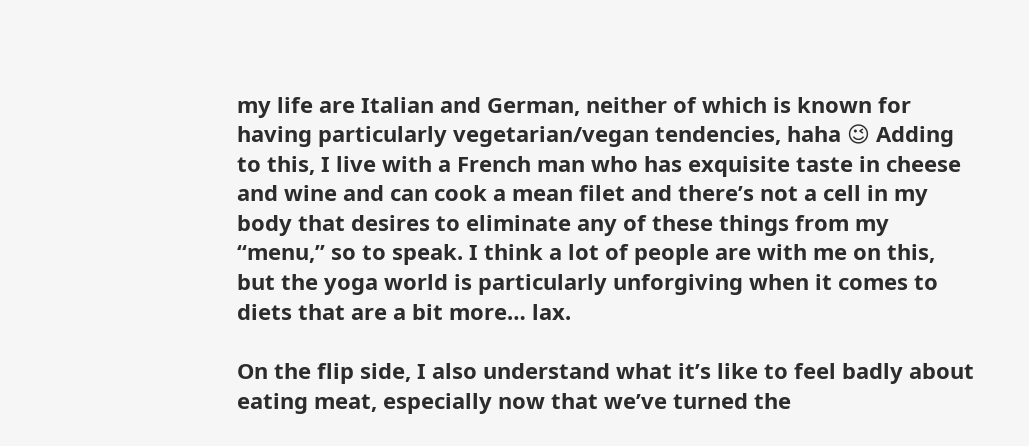my life are Italian and German, neither of which is known for having particularly vegetarian/vegan tendencies, haha 😉 Adding to this, I live with a French man who has exquisite taste in cheese and wine and can cook a mean filet and there’s not a cell in my body that desires to eliminate any of these things from my “menu,” so to speak. I think a lot of people are with me on this, but the yoga world is particularly unforgiving when it comes to diets that are a bit more… lax.

On the flip side, I also understand what it’s like to feel badly about eating meat, especially now that we’ve turned the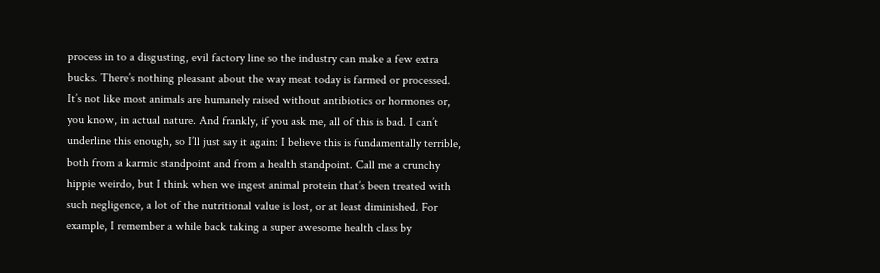process in to a disgusting, evil factory line so the industry can make a few extra bucks. There’s nothing pleasant about the way meat today is farmed or processed. It’s not like most animals are humanely raised without antibiotics or hormones or, you know, in actual nature. And frankly, if you ask me, all of this is bad. I can’t underline this enough, so I’ll just say it again: I believe this is fundamentally terrible, both from a karmic standpoint and from a health standpoint. Call me a crunchy hippie weirdo, but I think when we ingest animal protein that’s been treated with such negligence, a lot of the nutritional value is lost, or at least diminished. For example, I remember a while back taking a super awesome health class by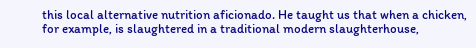this local alternative nutrition aficionado. He taught us that when a chicken, for example, is slaughtered in a traditional modern slaughterhouse,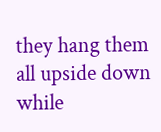they hang them all upside down while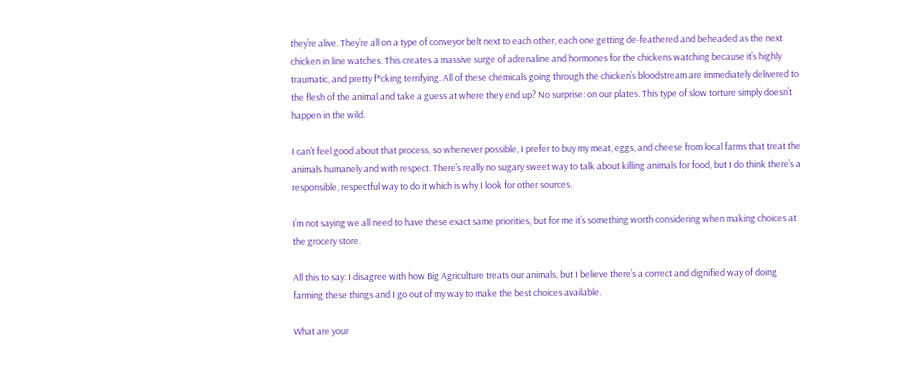they’re alive. They’re all on a type of conveyor belt next to each other, each one getting de-feathered and beheaded as the next chicken in line watches. This creates a massive surge of adrenaline and hormones for the chickens watching because it’s highly traumatic, and pretty f*cking terrifying. All of these chemicals going through the chicken’s bloodstream are immediately delivered to the flesh of the animal and take a guess at where they end up? No surprise: on our plates. This type of slow torture simply doesn’t happen in the wild.

I can’t feel good about that process, so whenever possible, I prefer to buy my meat, eggs, and cheese from local farms that treat the animals humanely and with respect. There’s really no sugary sweet way to talk about killing animals for food, but I do think there’s a responsible, respectful way to do it which is why I look for other sources.

I’m not saying we all need to have these exact same priorities, but for me it’s something worth considering when making choices at the grocery store.

All this to say: I disagree with how Big Agriculture treats our animals, but I believe there’s a correct and dignified way of doing farming these things and I go out of my way to make the best choices available.

What are your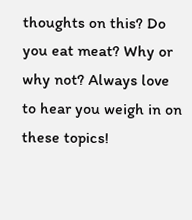thoughts on this? Do you eat meat? Why or why not? Always love to hear you weigh in on these topics!